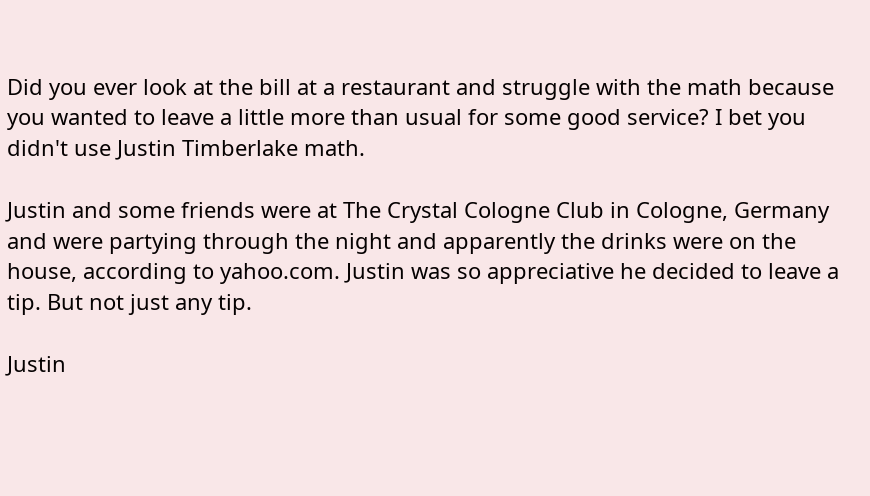Did you ever look at the bill at a restaurant and struggle with the math because you wanted to leave a little more than usual for some good service? I bet you didn't use Justin Timberlake math.

Justin and some friends were at The Crystal Cologne Club in Cologne, Germany and were partying through the night and apparently the drinks were on the house, according to yahoo.com. Justin was so appreciative he decided to leave a tip. But not just any tip.

Justin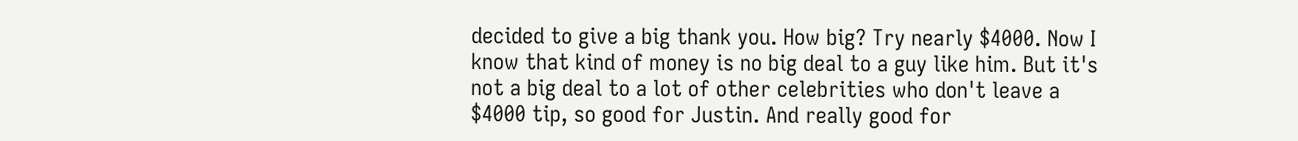decided to give a big thank you. How big? Try nearly $4000. Now I know that kind of money is no big deal to a guy like him. But it's not a big deal to a lot of other celebrities who don't leave a $4000 tip, so good for Justin. And really good for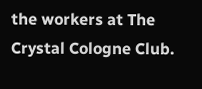the workers at The Crystal Cologne Club.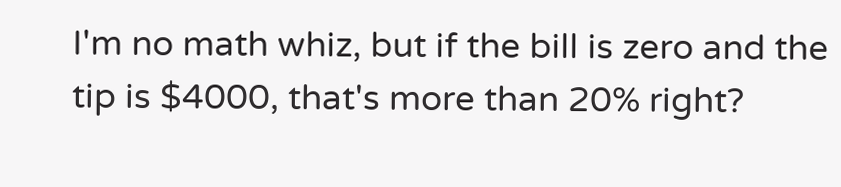I'm no math whiz, but if the bill is zero and the tip is $4000, that's more than 20% right?